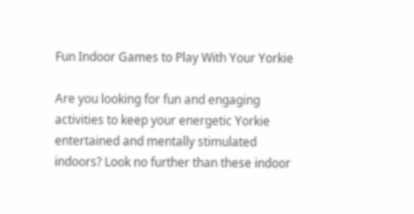Fun Indoor Games to Play With Your Yorkie

Are you looking for fun and engaging activities to keep your energetic Yorkie entertained and mentally stimulated indoors? Look no further than these indoor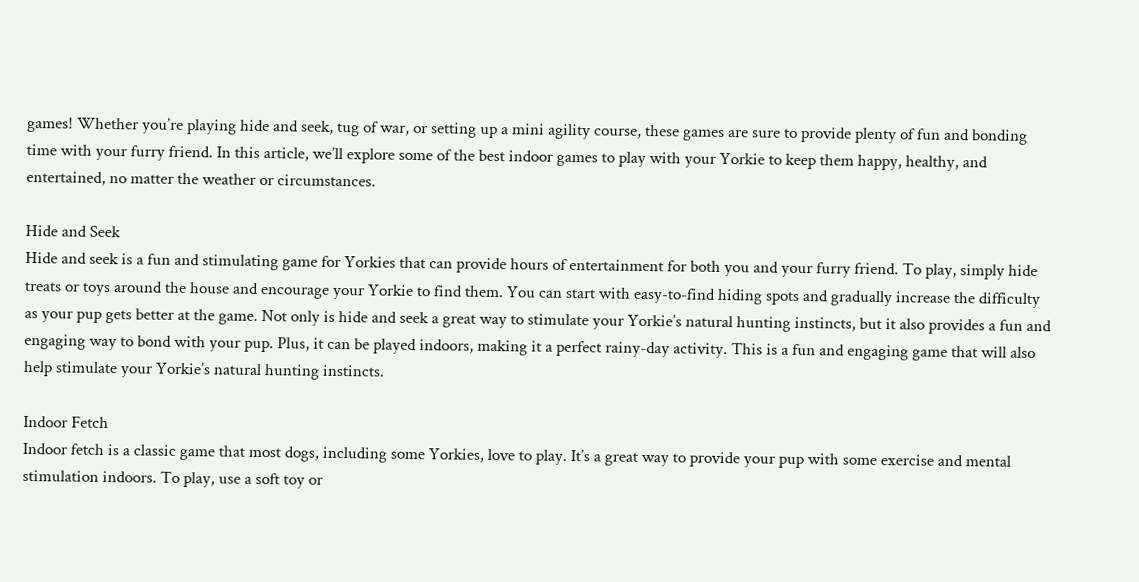games! Whether you’re playing hide and seek, tug of war, or setting up a mini agility course, these games are sure to provide plenty of fun and bonding time with your furry friend. In this article, we’ll explore some of the best indoor games to play with your Yorkie to keep them happy, healthy, and entertained, no matter the weather or circumstances.

Hide and Seek
Hide and seek is a fun and stimulating game for Yorkies that can provide hours of entertainment for both you and your furry friend. To play, simply hide treats or toys around the house and encourage your Yorkie to find them. You can start with easy-to-find hiding spots and gradually increase the difficulty as your pup gets better at the game. Not only is hide and seek a great way to stimulate your Yorkie’s natural hunting instincts, but it also provides a fun and engaging way to bond with your pup. Plus, it can be played indoors, making it a perfect rainy-day activity. This is a fun and engaging game that will also help stimulate your Yorkie’s natural hunting instincts.

Indoor Fetch
Indoor fetch is a classic game that most dogs, including some Yorkies, love to play. It’s a great way to provide your pup with some exercise and mental stimulation indoors. To play, use a soft toy or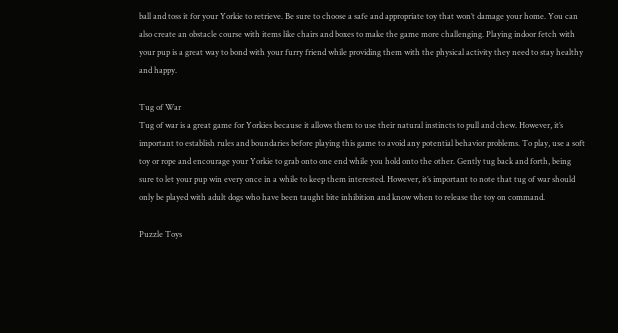ball and toss it for your Yorkie to retrieve. Be sure to choose a safe and appropriate toy that won’t damage your home. You can also create an obstacle course with items like chairs and boxes to make the game more challenging. Playing indoor fetch with your pup is a great way to bond with your furry friend while providing them with the physical activity they need to stay healthy and happy.

Tug of War
Tug of war is a great game for Yorkies because it allows them to use their natural instincts to pull and chew. However, it’s important to establish rules and boundaries before playing this game to avoid any potential behavior problems. To play, use a soft toy or rope and encourage your Yorkie to grab onto one end while you hold onto the other. Gently tug back and forth, being sure to let your pup win every once in a while to keep them interested. However, it’s important to note that tug of war should only be played with adult dogs who have been taught bite inhibition and know when to release the toy on command.

Puzzle Toys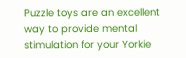Puzzle toys are an excellent way to provide mental stimulation for your Yorkie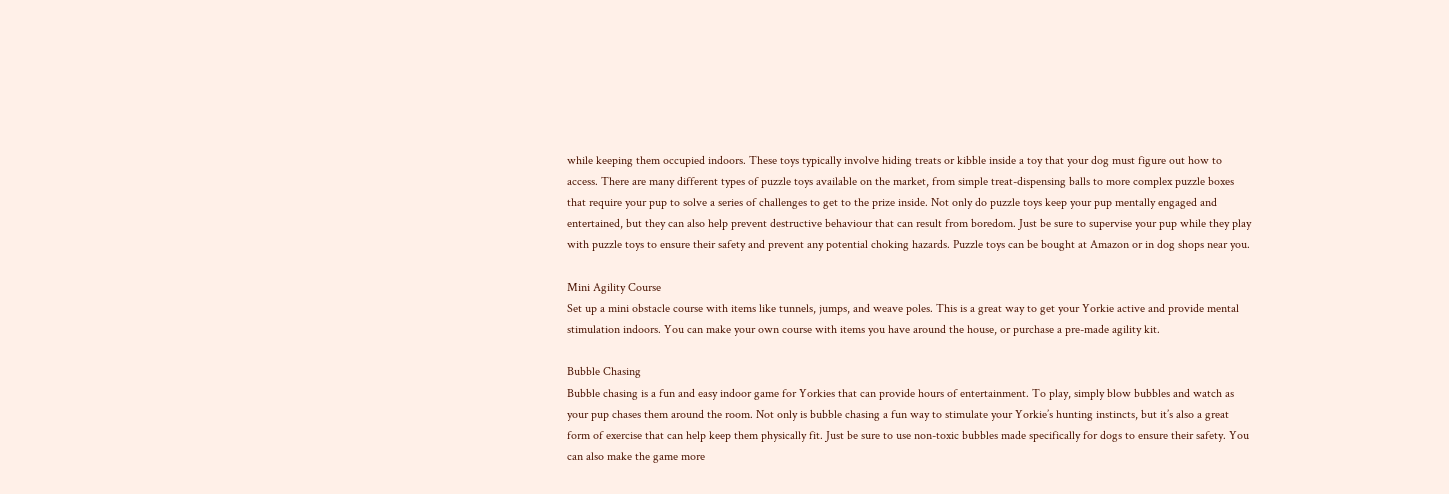while keeping them occupied indoors. These toys typically involve hiding treats or kibble inside a toy that your dog must figure out how to access. There are many different types of puzzle toys available on the market, from simple treat-dispensing balls to more complex puzzle boxes that require your pup to solve a series of challenges to get to the prize inside. Not only do puzzle toys keep your pup mentally engaged and entertained, but they can also help prevent destructive behaviour that can result from boredom. Just be sure to supervise your pup while they play with puzzle toys to ensure their safety and prevent any potential choking hazards. Puzzle toys can be bought at Amazon or in dog shops near you.

Mini Agility Course
Set up a mini obstacle course with items like tunnels, jumps, and weave poles. This is a great way to get your Yorkie active and provide mental stimulation indoors. You can make your own course with items you have around the house, or purchase a pre-made agility kit.

Bubble Chasing
Bubble chasing is a fun and easy indoor game for Yorkies that can provide hours of entertainment. To play, simply blow bubbles and watch as your pup chases them around the room. Not only is bubble chasing a fun way to stimulate your Yorkie’s hunting instincts, but it’s also a great form of exercise that can help keep them physically fit. Just be sure to use non-toxic bubbles made specifically for dogs to ensure their safety. You can also make the game more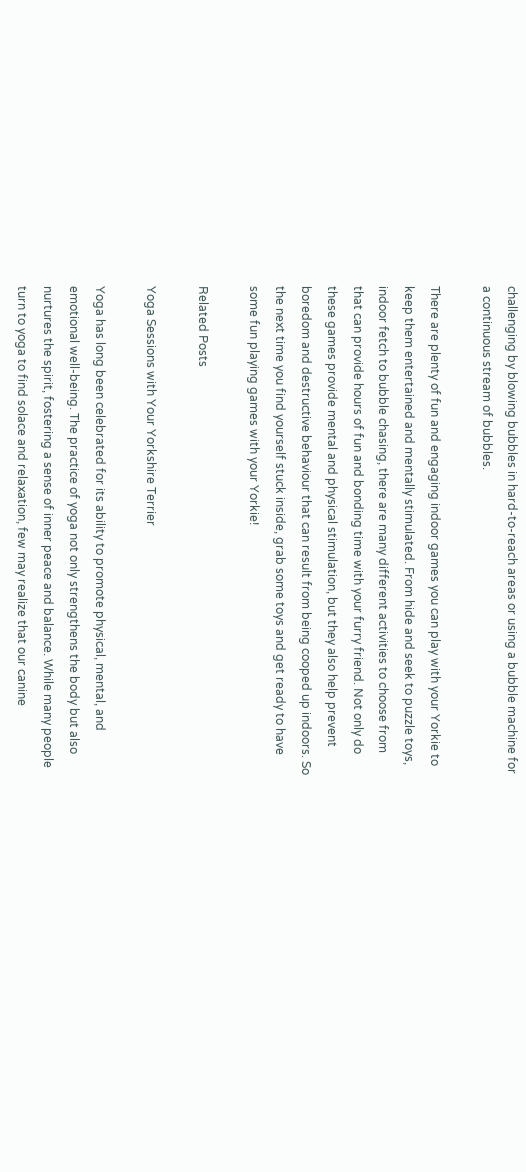challenging by blowing bubbles in hard-to-reach areas or using a bubble machine for a continuous stream of bubbles.

There are plenty of fun and engaging indoor games you can play with your Yorkie to keep them entertained and mentally stimulated. From hide and seek to puzzle toys, indoor fetch to bubble chasing, there are many different activities to choose from that can provide hours of fun and bonding time with your furry friend. Not only do these games provide mental and physical stimulation, but they also help prevent boredom and destructive behaviour that can result from being cooped up indoors. So the next time you find yourself stuck inside, grab some toys and get ready to have some fun playing games with your Yorkie!

Related Posts

Yoga Sessions with Your Yorkshire Terrier

Yoga has long been celebrated for its ability to promote physical, mental, and emotional well-being. The practice of yoga not only strengthens the body but also nurtures the spirit, fostering a sense of inner peace and balance. While many people turn to yoga to find solace and relaxation, few may realize that our canine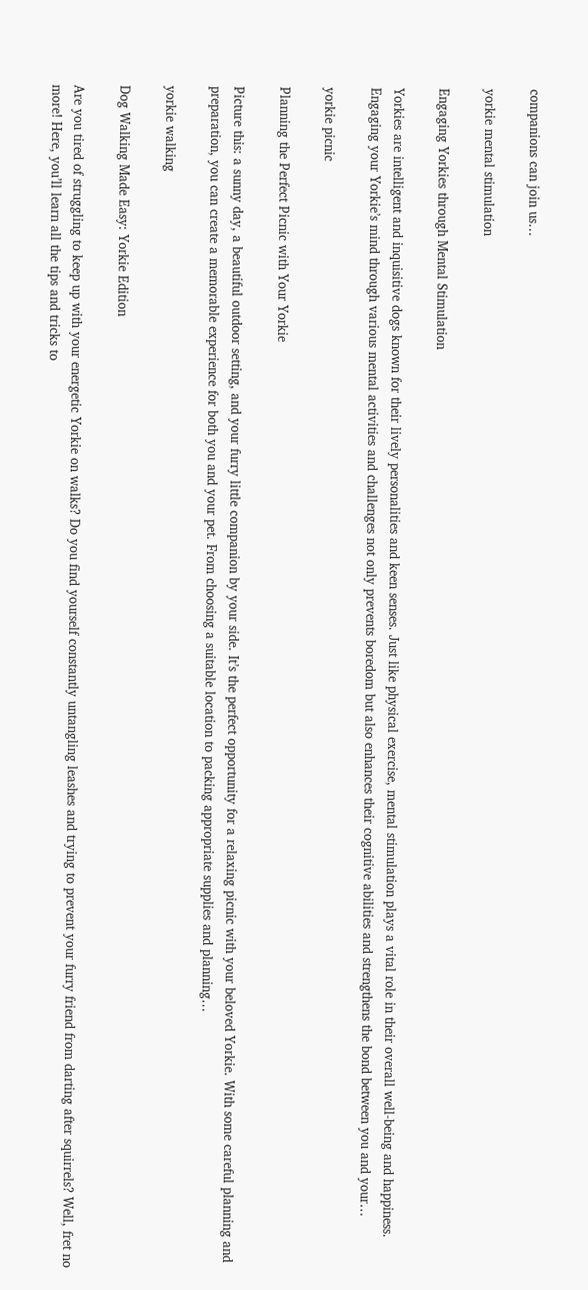companions can join us…

yorkie mental stimulation

Engaging Yorkies through Mental Stimulation

Yorkies are intelligent and inquisitive dogs known for their lively personalities and keen senses. Just like physical exercise, mental stimulation plays a vital role in their overall well-being and happiness. Engaging your Yorkie’s mind through various mental activities and challenges not only prevents boredom but also enhances their cognitive abilities and strengthens the bond between you and your…

yorkie picnic

Planning the Perfect Picnic with Your Yorkie

Picture this: a sunny day, a beautiful outdoor setting, and your furry little companion by your side. It’s the perfect opportunity for a relaxing picnic with your beloved Yorkie. With some careful planning and preparation, you can create a memorable experience for both you and your pet. From choosing a suitable location to packing appropriate supplies and planning…

yorkie walking

Dog Walking Made Easy: Yorkie Edition

Are you tired of struggling to keep up with your energetic Yorkie on walks? Do you find yourself constantly untangling leashes and trying to prevent your furry friend from darting after squirrels? Well, fret no more! Here, you’ll learn all the tips and tricks to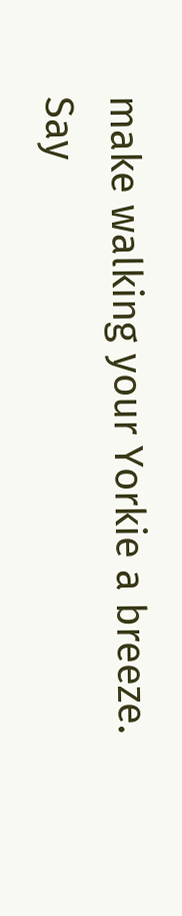make walking your Yorkie a breeze. Say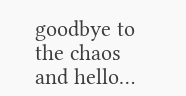goodbye to the chaos and hello…